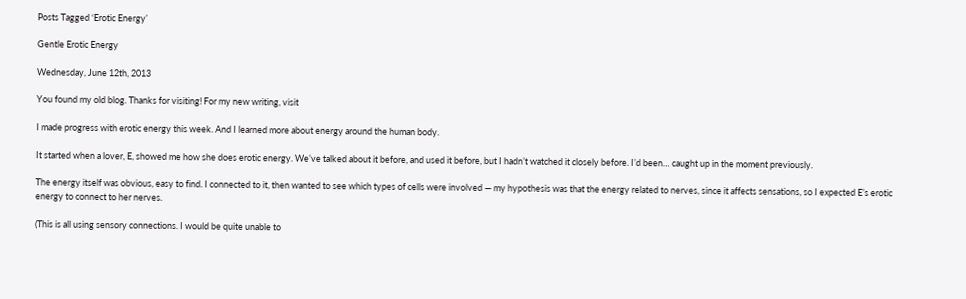Posts Tagged ‘Erotic Energy’

Gentle Erotic Energy

Wednesday, June 12th, 2013

You found my old blog. Thanks for visiting! For my new writing, visit

I made progress with erotic energy this week. And I learned more about energy around the human body.

It started when a lover, E, showed me how she does erotic energy. We’ve talked about it before, and used it before, but I hadn’t watched it closely before. I’d been… caught up in the moment previously.

The energy itself was obvious, easy to find. I connected to it, then wanted to see which types of cells were involved — my hypothesis was that the energy related to nerves, since it affects sensations, so I expected E’s erotic energy to connect to her nerves.

(This is all using sensory connections. I would be quite unable to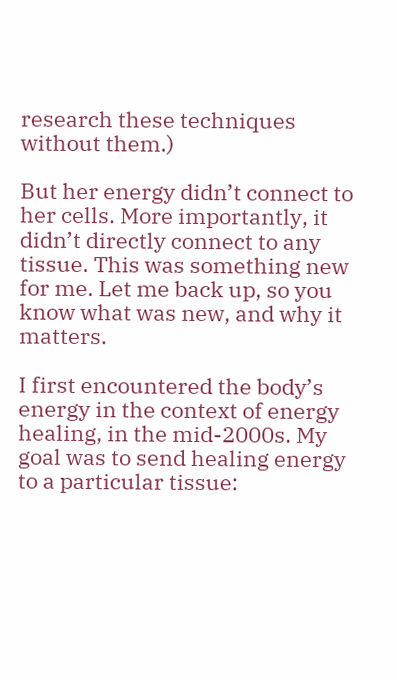research these techniques without them.)

But her energy didn’t connect to her cells. More importantly, it didn’t directly connect to any tissue. This was something new for me. Let me back up, so you know what was new, and why it matters.

I first encountered the body’s energy in the context of energy healing, in the mid-2000s. My goal was to send healing energy to a particular tissue: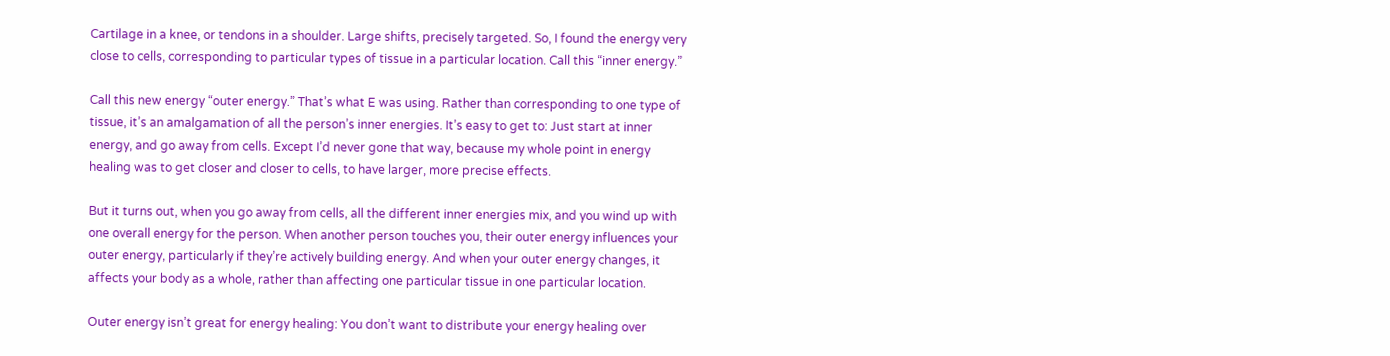Cartilage in a knee, or tendons in a shoulder. Large shifts, precisely targeted. So, I found the energy very close to cells, corresponding to particular types of tissue in a particular location. Call this “inner energy.”

Call this new energy “outer energy.” That’s what E was using. Rather than corresponding to one type of tissue, it’s an amalgamation of all the person’s inner energies. It’s easy to get to: Just start at inner energy, and go away from cells. Except I’d never gone that way, because my whole point in energy healing was to get closer and closer to cells, to have larger, more precise effects.

But it turns out, when you go away from cells, all the different inner energies mix, and you wind up with one overall energy for the person. When another person touches you, their outer energy influences your outer energy, particularly if they’re actively building energy. And when your outer energy changes, it affects your body as a whole, rather than affecting one particular tissue in one particular location.

Outer energy isn’t great for energy healing: You don’t want to distribute your energy healing over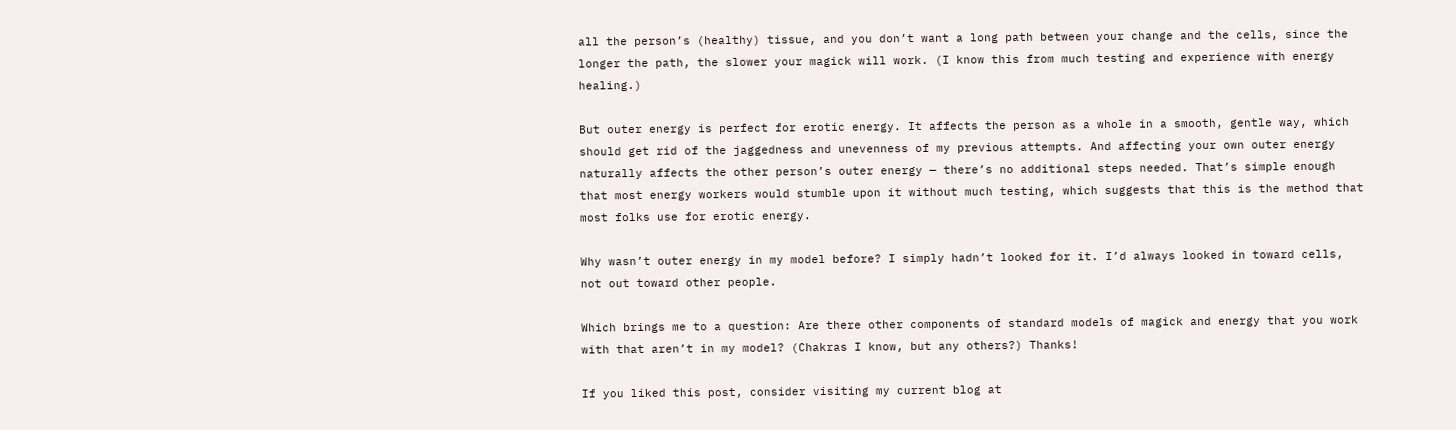all the person’s (healthy) tissue, and you don’t want a long path between your change and the cells, since the longer the path, the slower your magick will work. (I know this from much testing and experience with energy healing.)

But outer energy is perfect for erotic energy. It affects the person as a whole in a smooth, gentle way, which should get rid of the jaggedness and unevenness of my previous attempts. And affecting your own outer energy naturally affects the other person’s outer energy — there’s no additional steps needed. That’s simple enough that most energy workers would stumble upon it without much testing, which suggests that this is the method that most folks use for erotic energy.

Why wasn’t outer energy in my model before? I simply hadn’t looked for it. I’d always looked in toward cells, not out toward other people.

Which brings me to a question: Are there other components of standard models of magick and energy that you work with that aren’t in my model? (Chakras I know, but any others?) Thanks!

If you liked this post, consider visiting my current blog at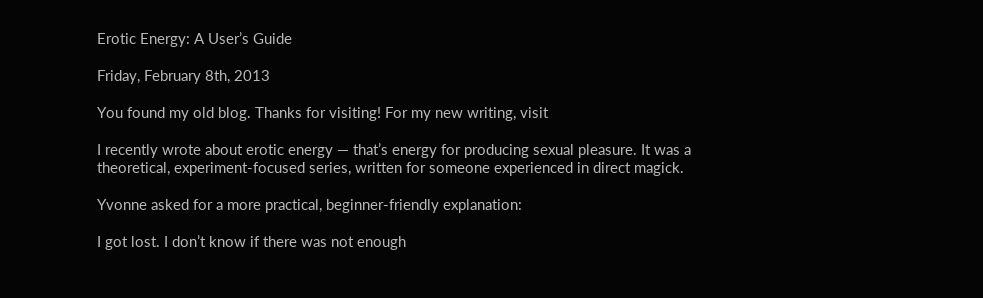Erotic Energy: A User’s Guide

Friday, February 8th, 2013

You found my old blog. Thanks for visiting! For my new writing, visit

I recently wrote about erotic energy — that’s energy for producing sexual pleasure. It was a theoretical, experiment-focused series, written for someone experienced in direct magick.

Yvonne asked for a more practical, beginner-friendly explanation:

I got lost. I don’t know if there was not enough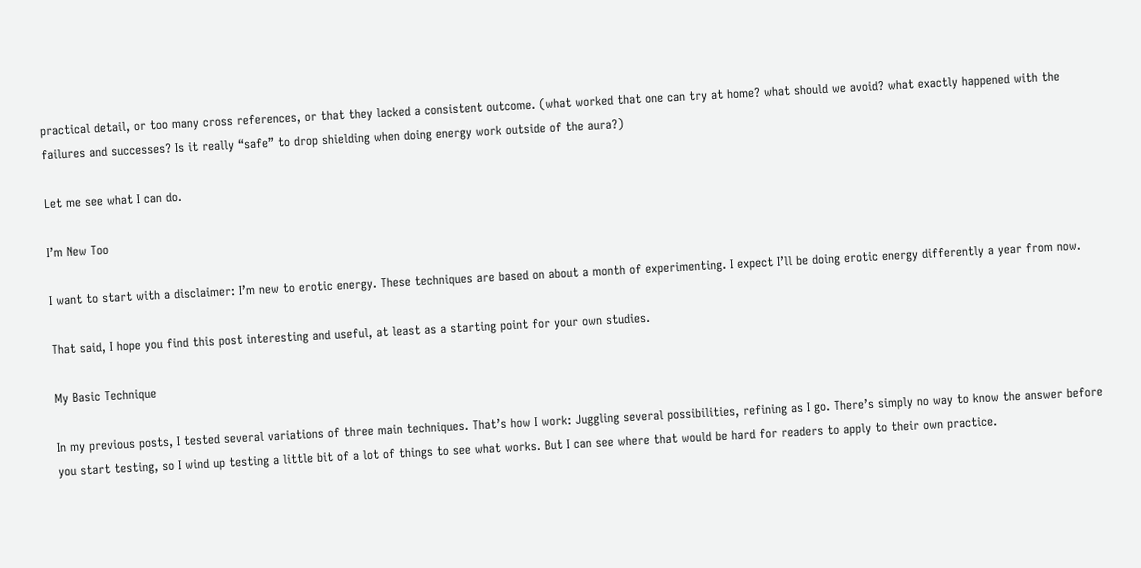practical detail, or too many cross references, or that they lacked a consistent outcome. (what worked that one can try at home? what should we avoid? what exactly happened with the failures and successes? Is it really “safe” to drop shielding when doing energy work outside of the aura?)

Let me see what I can do.

I’m New Too

I want to start with a disclaimer: I’m new to erotic energy. These techniques are based on about a month of experimenting. I expect I’ll be doing erotic energy differently a year from now.

That said, I hope you find this post interesting and useful, at least as a starting point for your own studies.

My Basic Technique

In my previous posts, I tested several variations of three main techniques. That’s how I work: Juggling several possibilities, refining as I go. There’s simply no way to know the answer before you start testing, so I wind up testing a little bit of a lot of things to see what works. But I can see where that would be hard for readers to apply to their own practice.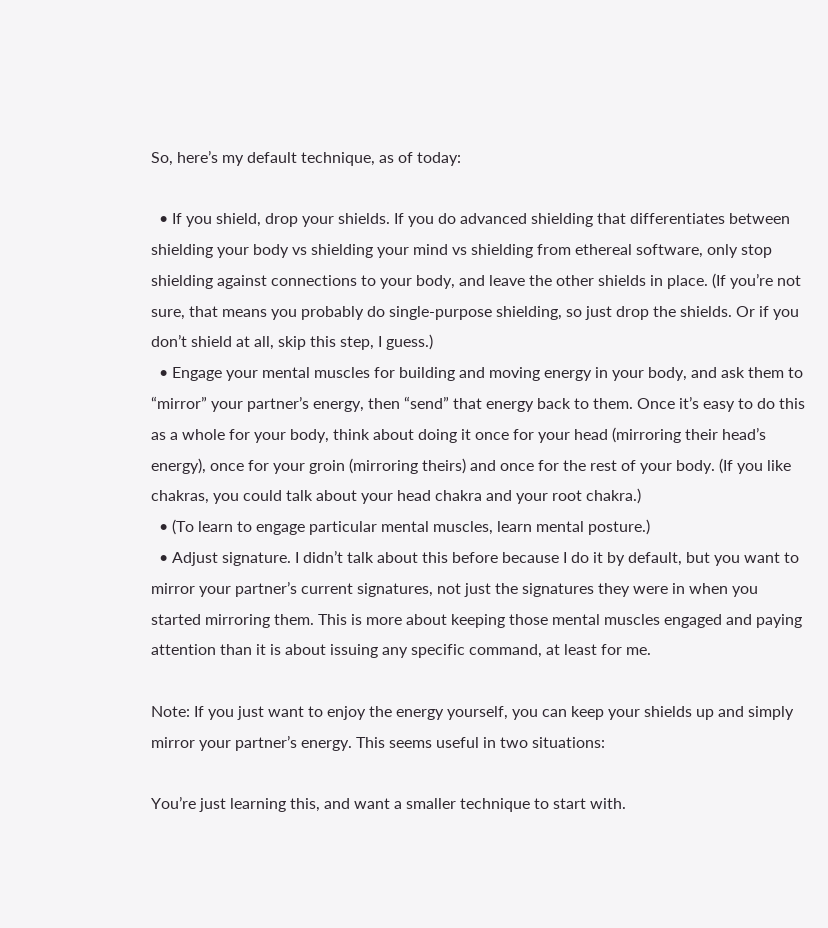So, here’s my default technique, as of today:

  • If you shield, drop your shields. If you do advanced shielding that differentiates between shielding your body vs shielding your mind vs shielding from ethereal software, only stop shielding against connections to your body, and leave the other shields in place. (If you’re not sure, that means you probably do single-purpose shielding, so just drop the shields. Or if you don’t shield at all, skip this step, I guess.)
  • Engage your mental muscles for building and moving energy in your body, and ask them to “mirror” your partner’s energy, then “send” that energy back to them. Once it’s easy to do this as a whole for your body, think about doing it once for your head (mirroring their head’s energy), once for your groin (mirroring theirs) and once for the rest of your body. (If you like chakras, you could talk about your head chakra and your root chakra.)
  • (To learn to engage particular mental muscles, learn mental posture.)
  • Adjust signature. I didn’t talk about this before because I do it by default, but you want to mirror your partner’s current signatures, not just the signatures they were in when you started mirroring them. This is more about keeping those mental muscles engaged and paying attention than it is about issuing any specific command, at least for me.

Note: If you just want to enjoy the energy yourself, you can keep your shields up and simply mirror your partner’s energy. This seems useful in two situations:

You’re just learning this, and want a smaller technique to start with.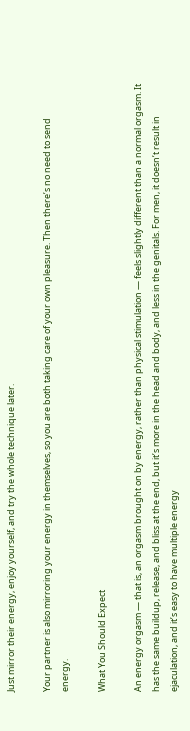Just mirror their energy, enjoy yourself, and try the whole technique later.

Your partner is also mirroring your energy in themselves, so you are both taking care of your own pleasure. Then there’s no need to send energy.

What You Should Expect

An energy orgasm — that is, an orgasm brought on by energy, rather than physical stimulation — feels slightly different than a normal orgasm. It has the same buildup, release, and bliss at the end, but it’s more in the head and body, and less in the genitals. For men, it doesn’t result in ejaculation, and it’s easy to have multiple energy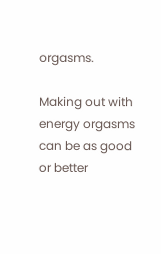orgasms.

Making out with energy orgasms can be as good or better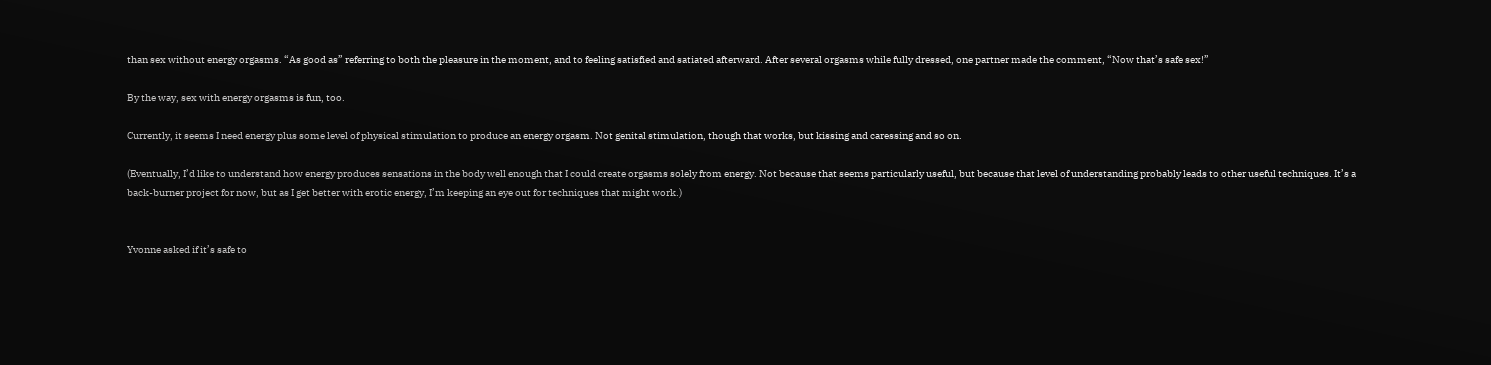than sex without energy orgasms. “As good as” referring to both the pleasure in the moment, and to feeling satisfied and satiated afterward. After several orgasms while fully dressed, one partner made the comment, “Now that’s safe sex!”

By the way, sex with energy orgasms is fun, too.

Currently, it seems I need energy plus some level of physical stimulation to produce an energy orgasm. Not genital stimulation, though that works, but kissing and caressing and so on.

(Eventually, I’d like to understand how energy produces sensations in the body well enough that I could create orgasms solely from energy. Not because that seems particularly useful, but because that level of understanding probably leads to other useful techniques. It’s a back-burner project for now, but as I get better with erotic energy, I’m keeping an eye out for techniques that might work.)


Yvonne asked if it’s safe to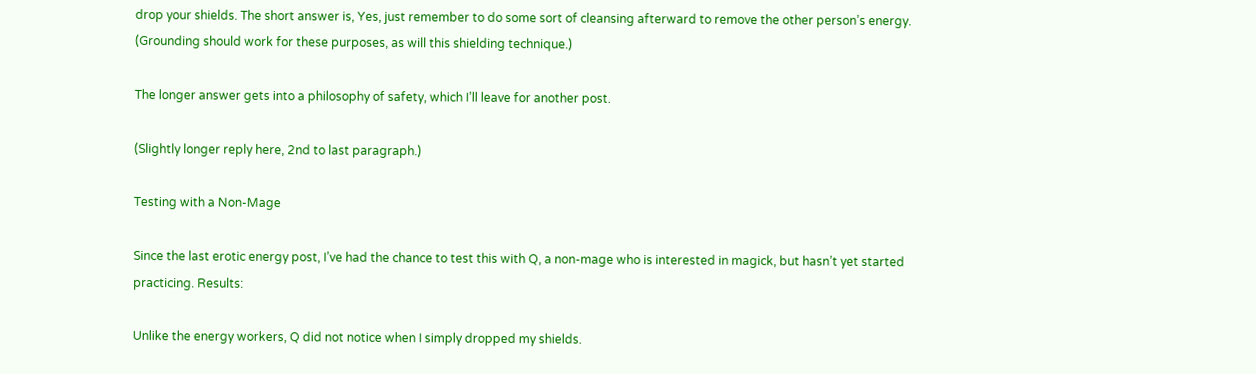drop your shields. The short answer is, Yes, just remember to do some sort of cleansing afterward to remove the other person’s energy. (Grounding should work for these purposes, as will this shielding technique.)

The longer answer gets into a philosophy of safety, which I’ll leave for another post.

(Slightly longer reply here, 2nd to last paragraph.)

Testing with a Non-Mage

Since the last erotic energy post, I’ve had the chance to test this with Q, a non-mage who is interested in magick, but hasn’t yet started practicing. Results:

Unlike the energy workers, Q did not notice when I simply dropped my shields.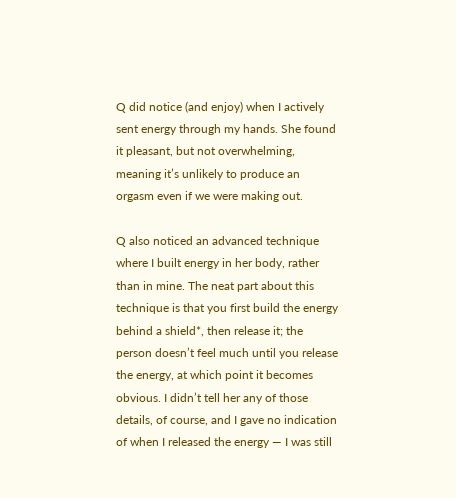Q did notice (and enjoy) when I actively sent energy through my hands. She found it pleasant, but not overwhelming, meaning it’s unlikely to produce an orgasm even if we were making out.

Q also noticed an advanced technique where I built energy in her body, rather than in mine. The neat part about this technique is that you first build the energy behind a shield*, then release it; the person doesn’t feel much until you release the energy, at which point it becomes obvious. I didn’t tell her any of those details, of course, and I gave no indication of when I released the energy — I was still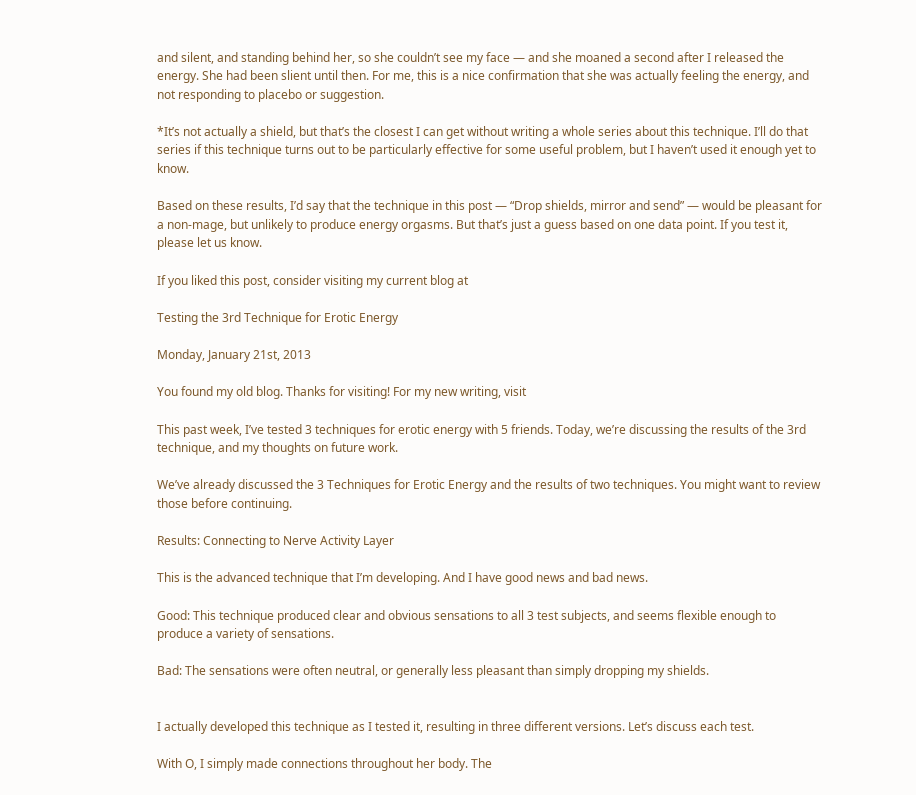and silent, and standing behind her, so she couldn’t see my face — and she moaned a second after I released the energy. She had been slient until then. For me, this is a nice confirmation that she was actually feeling the energy, and not responding to placebo or suggestion.

*It’s not actually a shield, but that’s the closest I can get without writing a whole series about this technique. I’ll do that series if this technique turns out to be particularly effective for some useful problem, but I haven’t used it enough yet to know.

Based on these results, I’d say that the technique in this post — “Drop shields, mirror and send” — would be pleasant for a non-mage, but unlikely to produce energy orgasms. But that’s just a guess based on one data point. If you test it, please let us know.

If you liked this post, consider visiting my current blog at

Testing the 3rd Technique for Erotic Energy

Monday, January 21st, 2013

You found my old blog. Thanks for visiting! For my new writing, visit

This past week, I’ve tested 3 techniques for erotic energy with 5 friends. Today, we’re discussing the results of the 3rd technique, and my thoughts on future work.

We’ve already discussed the 3 Techniques for Erotic Energy and the results of two techniques. You might want to review those before continuing.

Results: Connecting to Nerve Activity Layer

This is the advanced technique that I’m developing. And I have good news and bad news.

Good: This technique produced clear and obvious sensations to all 3 test subjects, and seems flexible enough to produce a variety of sensations.

Bad: The sensations were often neutral, or generally less pleasant than simply dropping my shields.


I actually developed this technique as I tested it, resulting in three different versions. Let’s discuss each test.

With O, I simply made connections throughout her body. The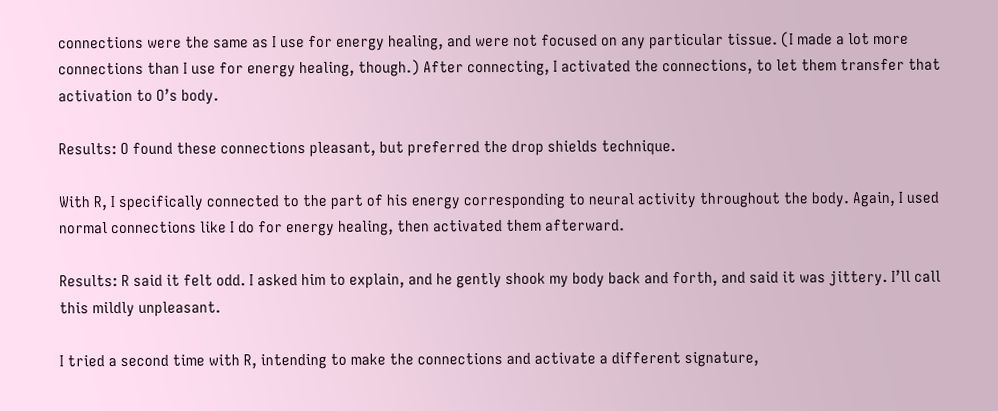connections were the same as I use for energy healing, and were not focused on any particular tissue. (I made a lot more connections than I use for energy healing, though.) After connecting, I activated the connections, to let them transfer that activation to O’s body.

Results: O found these connections pleasant, but preferred the drop shields technique.

With R, I specifically connected to the part of his energy corresponding to neural activity throughout the body. Again, I used normal connections like I do for energy healing, then activated them afterward.

Results: R said it felt odd. I asked him to explain, and he gently shook my body back and forth, and said it was jittery. I’ll call this mildly unpleasant.

I tried a second time with R, intending to make the connections and activate a different signature,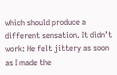which should produce a different sensation. It didn’t work: He felt jittery as soon as I made the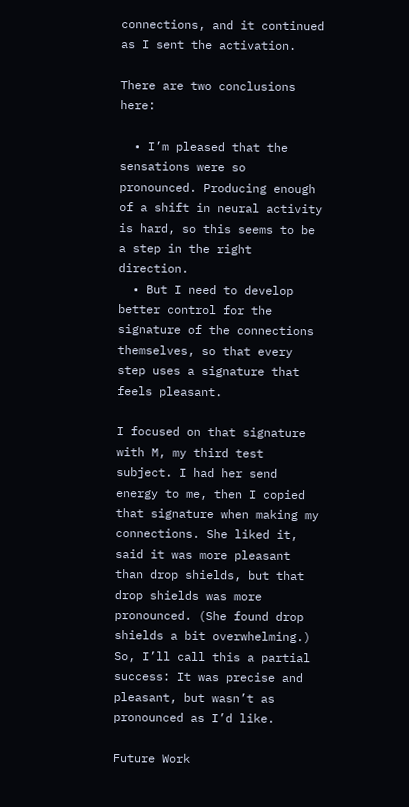connections, and it continued as I sent the activation.

There are two conclusions here:

  • I’m pleased that the sensations were so pronounced. Producing enough of a shift in neural activity is hard, so this seems to be a step in the right direction.
  • But I need to develop better control for the signature of the connections themselves, so that every step uses a signature that feels pleasant.

I focused on that signature with M, my third test subject. I had her send energy to me, then I copied that signature when making my connections. She liked it, said it was more pleasant than drop shields, but that drop shields was more pronounced. (She found drop shields a bit overwhelming.) So, I’ll call this a partial success: It was precise and pleasant, but wasn’t as pronounced as I’d like.

Future Work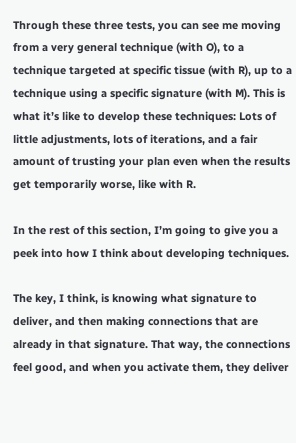Through these three tests, you can see me moving from a very general technique (with O), to a technique targeted at specific tissue (with R), up to a technique using a specific signature (with M). This is what it’s like to develop these techniques: Lots of little adjustments, lots of iterations, and a fair amount of trusting your plan even when the results get temporarily worse, like with R.

In the rest of this section, I’m going to give you a peek into how I think about developing techniques.

The key, I think, is knowing what signature to deliver, and then making connections that are already in that signature. That way, the connections feel good, and when you activate them, they deliver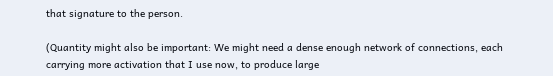that signature to the person.

(Quantity might also be important: We might need a dense enough network of connections, each carrying more activation that I use now, to produce large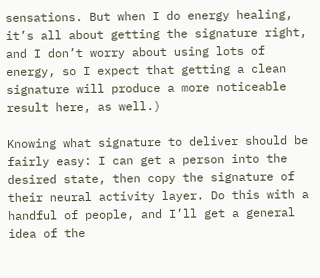sensations. But when I do energy healing, it’s all about getting the signature right, and I don’t worry about using lots of energy, so I expect that getting a clean signature will produce a more noticeable result here, as well.)

Knowing what signature to deliver should be fairly easy: I can get a person into the desired state, then copy the signature of their neural activity layer. Do this with a handful of people, and I’ll get a general idea of the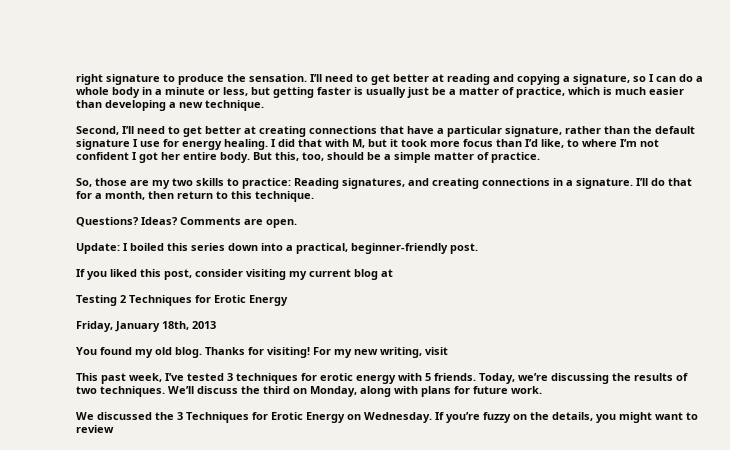right signature to produce the sensation. I’ll need to get better at reading and copying a signature, so I can do a whole body in a minute or less, but getting faster is usually just be a matter of practice, which is much easier than developing a new technique.

Second, I’ll need to get better at creating connections that have a particular signature, rather than the default signature I use for energy healing. I did that with M, but it took more focus than I’d like, to where I’m not confident I got her entire body. But this, too, should be a simple matter of practice.

So, those are my two skills to practice: Reading signatures, and creating connections in a signature. I’ll do that for a month, then return to this technique.

Questions? Ideas? Comments are open.

Update: I boiled this series down into a practical, beginner-friendly post.

If you liked this post, consider visiting my current blog at

Testing 2 Techniques for Erotic Energy

Friday, January 18th, 2013

You found my old blog. Thanks for visiting! For my new writing, visit

This past week, I’ve tested 3 techniques for erotic energy with 5 friends. Today, we’re discussing the results of two techniques. We’ll discuss the third on Monday, along with plans for future work.

We discussed the 3 Techniques for Erotic Energy on Wednesday. If you’re fuzzy on the details, you might want to review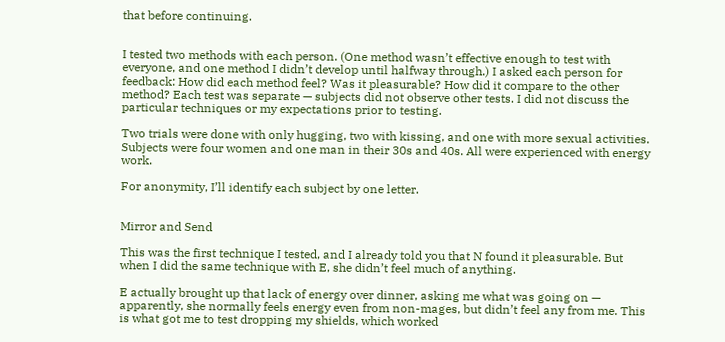that before continuing.


I tested two methods with each person. (One method wasn’t effective enough to test with everyone, and one method I didn’t develop until halfway through.) I asked each person for feedback: How did each method feel? Was it pleasurable? How did it compare to the other method? Each test was separate — subjects did not observe other tests. I did not discuss the particular techniques or my expectations prior to testing.

Two trials were done with only hugging, two with kissing, and one with more sexual activities. Subjects were four women and one man in their 30s and 40s. All were experienced with energy work.

For anonymity, I’ll identify each subject by one letter.


Mirror and Send

This was the first technique I tested, and I already told you that N found it pleasurable. But when I did the same technique with E, she didn’t feel much of anything.

E actually brought up that lack of energy over dinner, asking me what was going on — apparently, she normally feels energy even from non-mages, but didn’t feel any from me. This is what got me to test dropping my shields, which worked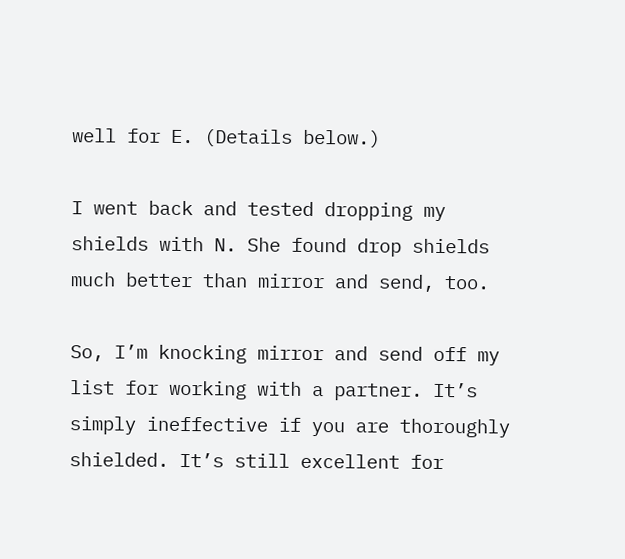well for E. (Details below.)

I went back and tested dropping my shields with N. She found drop shields much better than mirror and send, too.

So, I’m knocking mirror and send off my list for working with a partner. It’s simply ineffective if you are thoroughly shielded. It’s still excellent for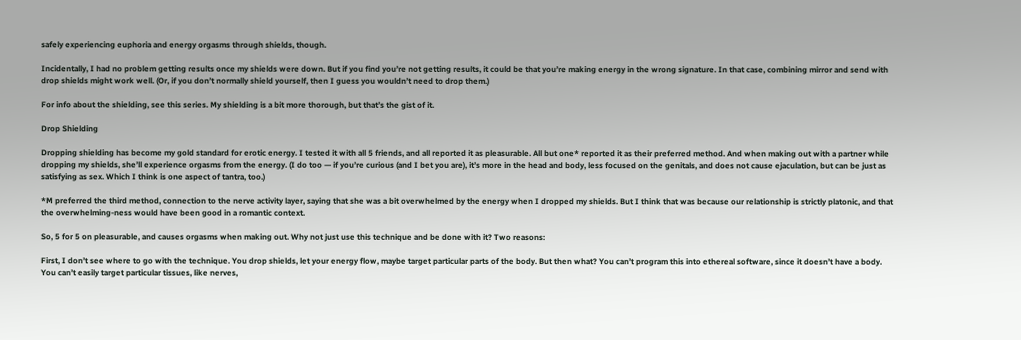safely experiencing euphoria and energy orgasms through shields, though.

Incidentally, I had no problem getting results once my shields were down. But if you find you’re not getting results, it could be that you’re making energy in the wrong signature. In that case, combining mirror and send with drop shields might work well. (Or, if you don’t normally shield yourself, then I guess you wouldn’t need to drop them.)

For info about the shielding, see this series. My shielding is a bit more thorough, but that’s the gist of it.

Drop Shielding

Dropping shielding has become my gold standard for erotic energy. I tested it with all 5 friends, and all reported it as pleasurable. All but one* reported it as their preferred method. And when making out with a partner while dropping my shields, she’ll experience orgasms from the energy. (I do too — if you’re curious (and I bet you are), it’s more in the head and body, less focused on the genitals, and does not cause ejaculation, but can be just as satisfying as sex. Which I think is one aspect of tantra, too.)

*M preferred the third method, connection to the nerve activity layer, saying that she was a bit overwhelmed by the energy when I dropped my shields. But I think that was because our relationship is strictly platonic, and that the overwhelming-ness would have been good in a romantic context.

So, 5 for 5 on pleasurable, and causes orgasms when making out. Why not just use this technique and be done with it? Two reasons:

First, I don’t see where to go with the technique. You drop shields, let your energy flow, maybe target particular parts of the body. But then what? You can’t program this into ethereal software, since it doesn’t have a body. You can’t easily target particular tissues, like nerves,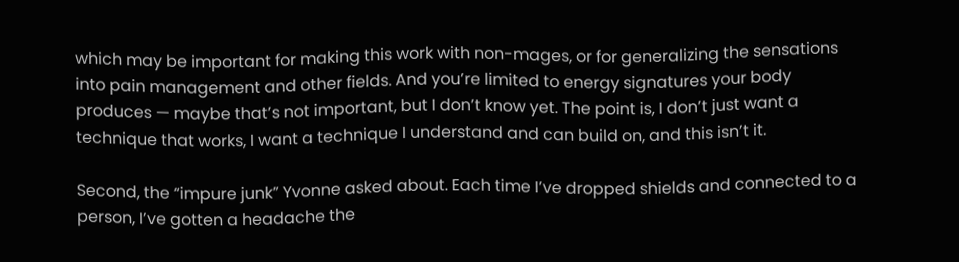which may be important for making this work with non-mages, or for generalizing the sensations into pain management and other fields. And you’re limited to energy signatures your body produces — maybe that’s not important, but I don’t know yet. The point is, I don’t just want a technique that works, I want a technique I understand and can build on, and this isn’t it.

Second, the “impure junk” Yvonne asked about. Each time I’ve dropped shields and connected to a person, I’ve gotten a headache the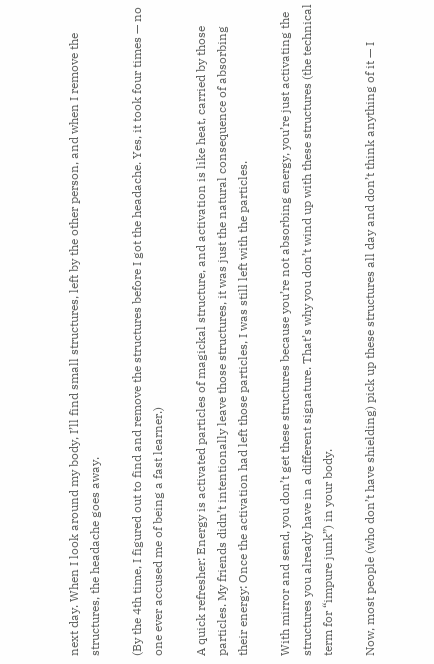next day. When I look around my body, I’ll find small structures, left by the other person, and when I remove the structures, the headache goes away.

(By the 4th time, I figured out to find and remove the structures before I got the headache. Yes, it took four times — no one ever accused me of being a fast learner.)

A quick refresher: Energy is activated particles of magickal structure, and activation is like heat, carried by those particles. My friends didn’t intentionally leave those structures, it was just the natural consequence of absorbing their energy: Once the activation had left those particles, I was still left with the particles.

With mirror and send, you don’t get these structures because you’re not absorbing energy, you’re just activating the structures you already have in a different signature. That’s why you don’t wind up with these structures (the technical term for “impure junk”) in your body.

Now, most people (who don’t have shielding) pick up these structures all day and don’t think anything of it — I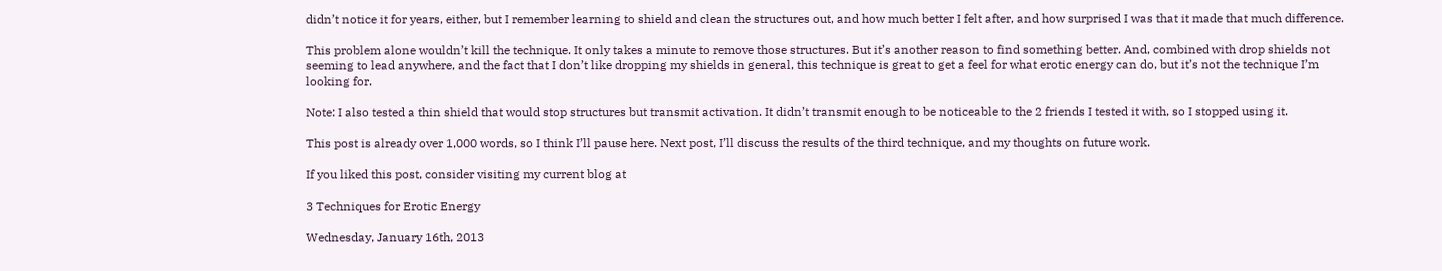didn’t notice it for years, either, but I remember learning to shield and clean the structures out, and how much better I felt after, and how surprised I was that it made that much difference.

This problem alone wouldn’t kill the technique. It only takes a minute to remove those structures. But it’s another reason to find something better. And, combined with drop shields not seeming to lead anywhere, and the fact that I don’t like dropping my shields in general, this technique is great to get a feel for what erotic energy can do, but it’s not the technique I’m looking for.

Note: I also tested a thin shield that would stop structures but transmit activation. It didn’t transmit enough to be noticeable to the 2 friends I tested it with, so I stopped using it.

This post is already over 1,000 words, so I think I’ll pause here. Next post, I’ll discuss the results of the third technique, and my thoughts on future work.

If you liked this post, consider visiting my current blog at

3 Techniques for Erotic Energy

Wednesday, January 16th, 2013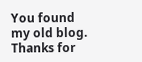You found my old blog. Thanks for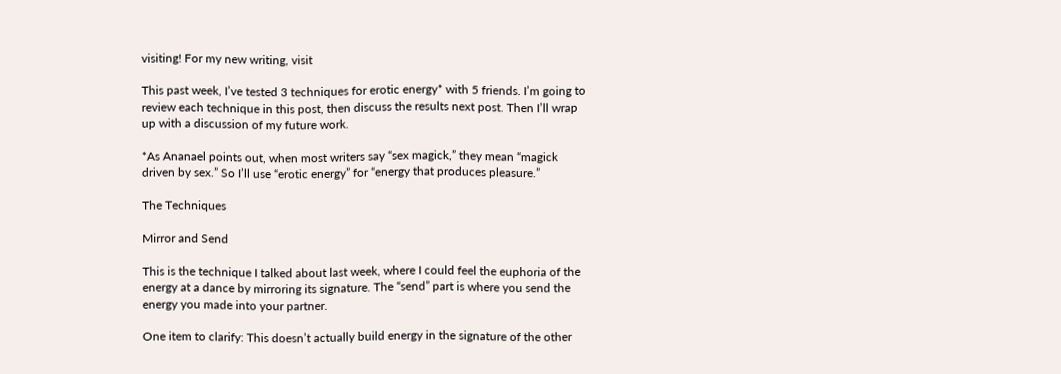visiting! For my new writing, visit

This past week, I’ve tested 3 techniques for erotic energy* with 5 friends. I’m going to review each technique in this post, then discuss the results next post. Then I’ll wrap up with a discussion of my future work.

*As Ananael points out, when most writers say “sex magick,” they mean “magick driven by sex.” So I’ll use “erotic energy” for “energy that produces pleasure.”

The Techniques

Mirror and Send

This is the technique I talked about last week, where I could feel the euphoria of the energy at a dance by mirroring its signature. The “send” part is where you send the energy you made into your partner.

One item to clarify: This doesn’t actually build energy in the signature of the other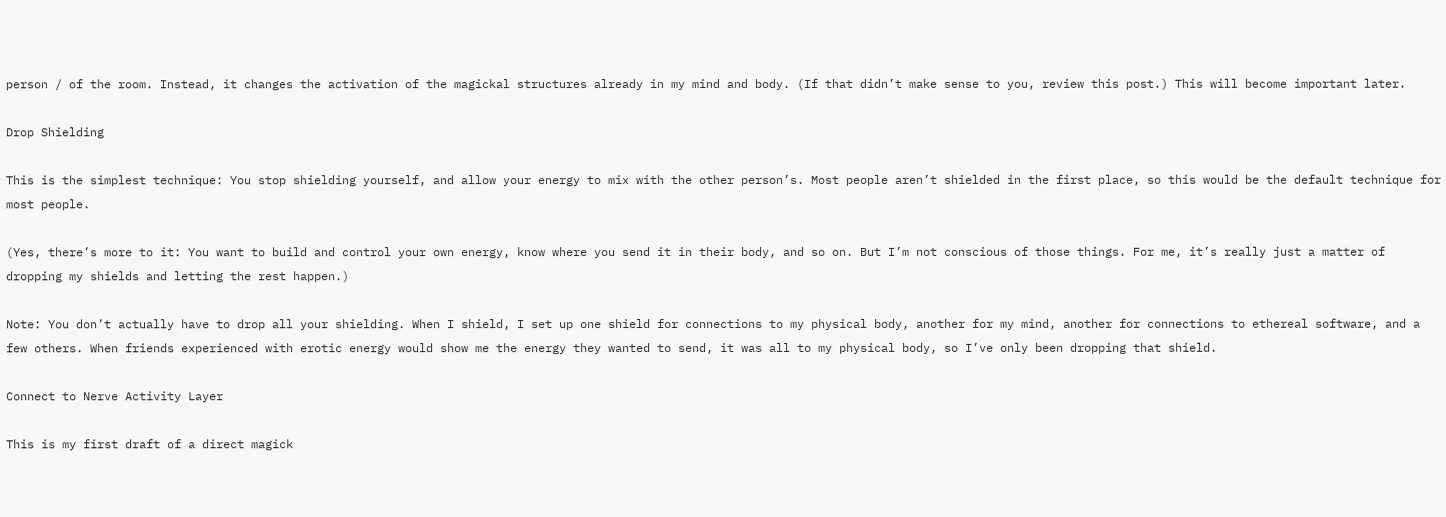person / of the room. Instead, it changes the activation of the magickal structures already in my mind and body. (If that didn’t make sense to you, review this post.) This will become important later.

Drop Shielding

This is the simplest technique: You stop shielding yourself, and allow your energy to mix with the other person’s. Most people aren’t shielded in the first place, so this would be the default technique for most people.

(Yes, there’s more to it: You want to build and control your own energy, know where you send it in their body, and so on. But I’m not conscious of those things. For me, it’s really just a matter of dropping my shields and letting the rest happen.)

Note: You don’t actually have to drop all your shielding. When I shield, I set up one shield for connections to my physical body, another for my mind, another for connections to ethereal software, and a few others. When friends experienced with erotic energy would show me the energy they wanted to send, it was all to my physical body, so I’ve only been dropping that shield.

Connect to Nerve Activity Layer

This is my first draft of a direct magick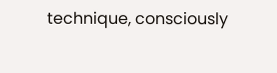technique, consciously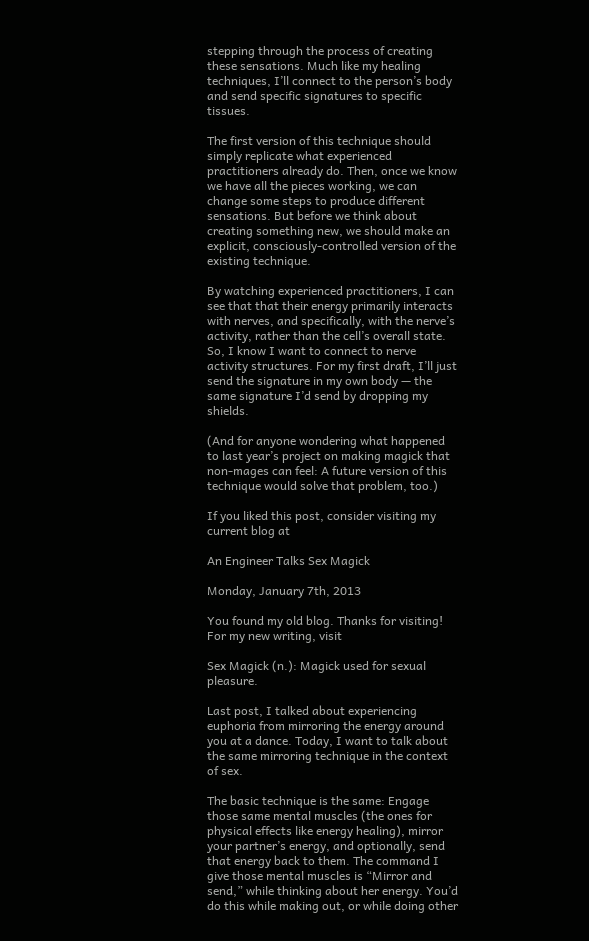stepping through the process of creating these sensations. Much like my healing techniques, I’ll connect to the person’s body and send specific signatures to specific tissues.

The first version of this technique should simply replicate what experienced practitioners already do. Then, once we know we have all the pieces working, we can change some steps to produce different sensations. But before we think about creating something new, we should make an explicit, consciously-controlled version of the existing technique.

By watching experienced practitioners, I can see that that their energy primarily interacts with nerves, and specifically, with the nerve’s activity, rather than the cell’s overall state. So, I know I want to connect to nerve activity structures. For my first draft, I’ll just send the signature in my own body — the same signature I’d send by dropping my shields.

(And for anyone wondering what happened to last year’s project on making magick that non-mages can feel: A future version of this technique would solve that problem, too.)

If you liked this post, consider visiting my current blog at

An Engineer Talks Sex Magick

Monday, January 7th, 2013

You found my old blog. Thanks for visiting! For my new writing, visit

Sex Magick (n.): Magick used for sexual pleasure.

Last post, I talked about experiencing euphoria from mirroring the energy around you at a dance. Today, I want to talk about the same mirroring technique in the context of sex.

The basic technique is the same: Engage those same mental muscles (the ones for physical effects like energy healing), mirror your partner’s energy, and optionally, send that energy back to them. The command I give those mental muscles is “Mirror and send,” while thinking about her energy. You’d do this while making out, or while doing other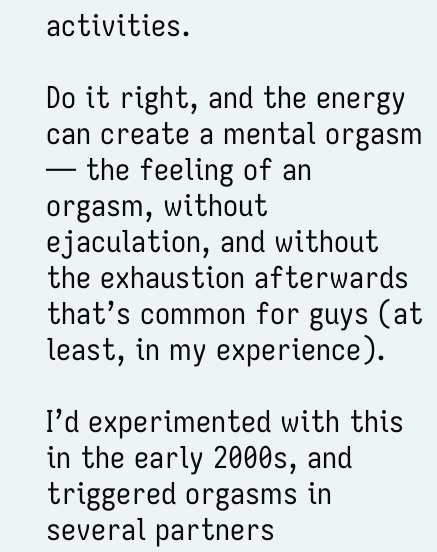activities.

Do it right, and the energy can create a mental orgasm — the feeling of an orgasm, without ejaculation, and without the exhaustion afterwards that’s common for guys (at least, in my experience).

I’d experimented with this in the early 2000s, and triggered orgasms in several partners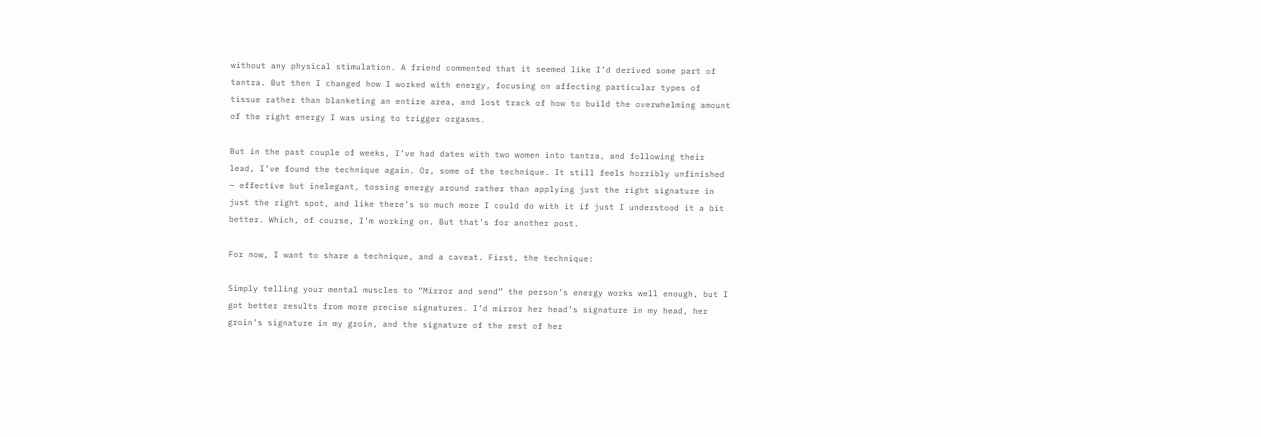without any physical stimulation. A friend commented that it seemed like I’d derived some part of tantra. But then I changed how I worked with energy, focusing on affecting particular types of tissue rather than blanketing an entire area, and lost track of how to build the overwhelming amount of the right energy I was using to trigger orgasms.

But in the past couple of weeks, I’ve had dates with two women into tantra, and following their lead, I’ve found the technique again. Or, some of the technique. It still feels horribly unfinished — effective but inelegant, tossing energy around rather than applying just the right signature in just the right spot, and like there’s so much more I could do with it if just I understood it a bit better. Which, of course, I’m working on. But that’s for another post.

For now, I want to share a technique, and a caveat. First, the technique:

Simply telling your mental muscles to “Mirror and send” the person’s energy works well enough, but I got better results from more precise signatures. I’d mirror her head’s signature in my head, her groin’s signature in my groin, and the signature of the rest of her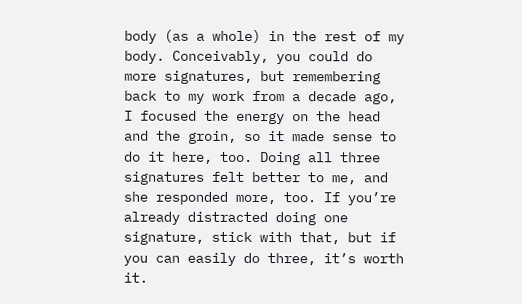body (as a whole) in the rest of my body. Conceivably, you could do more signatures, but remembering back to my work from a decade ago, I focused the energy on the head and the groin, so it made sense to do it here, too. Doing all three signatures felt better to me, and she responded more, too. If you’re already distracted doing one signature, stick with that, but if you can easily do three, it’s worth it.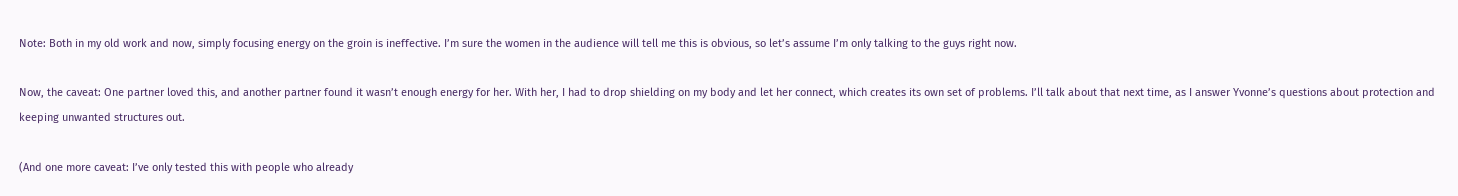Note: Both in my old work and now, simply focusing energy on the groin is ineffective. I’m sure the women in the audience will tell me this is obvious, so let’s assume I’m only talking to the guys right now.

Now, the caveat: One partner loved this, and another partner found it wasn’t enough energy for her. With her, I had to drop shielding on my body and let her connect, which creates its own set of problems. I’ll talk about that next time, as I answer Yvonne’s questions about protection and keeping unwanted structures out.

(And one more caveat: I’ve only tested this with people who already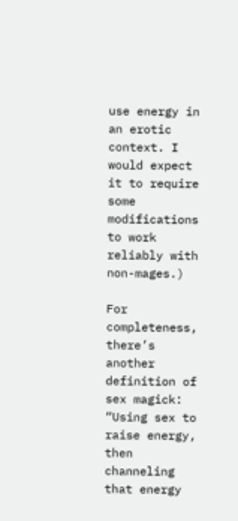use energy in an erotic context. I would expect it to require some modifications to work reliably with non-mages.)

For completeness, there’s another definition of sex magick: “Using sex to raise energy, then channeling that energy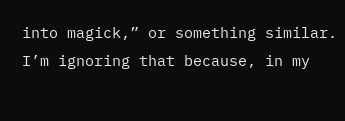into magick,” or something similar. I’m ignoring that because, in my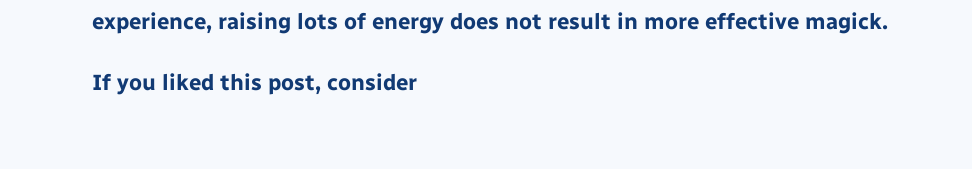experience, raising lots of energy does not result in more effective magick.

If you liked this post, consider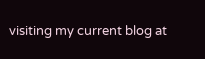visiting my current blog at